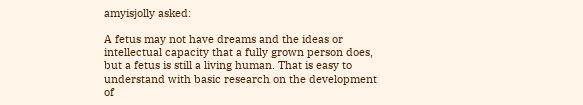amyisjolly asked:

A fetus may not have dreams and the ideas or intellectual capacity that a fully grown person does, but a fetus is still a living human. That is easy to understand with basic research on the development of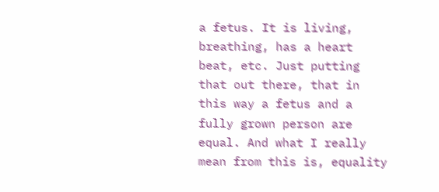a fetus. It is living, breathing, has a heart beat, etc. Just putting that out there, that in this way a fetus and a fully grown person are equal. And what I really mean from this is, equality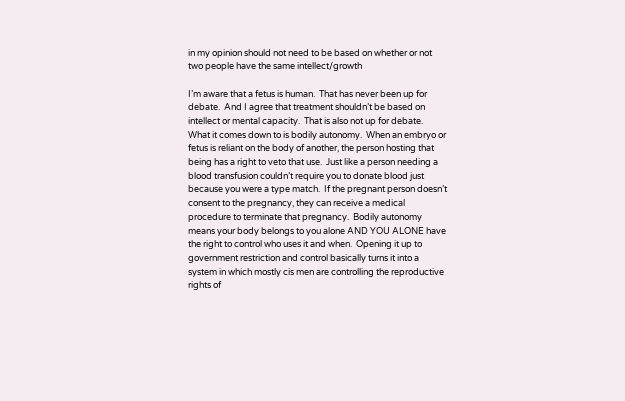in my opinion should not need to be based on whether or not two people have the same intellect/growth

I’m aware that a fetus is human.  That has never been up for debate.  And I agree that treatment shouldn’t be based on intellect or mental capacity.  That is also not up for debate.  What it comes down to is bodily autonomy.  When an embryo or fetus is reliant on the body of another, the person hosting that being has a right to veto that use.  Just like a person needing a blood transfusion couldn’t require you to donate blood just because you were a type match.  If the pregnant person doesn’t consent to the pregnancy, they can receive a medical procedure to terminate that pregnancy.  Bodily autonomy means your body belongs to you alone AND YOU ALONE have the right to control who uses it and when.  Opening it up to government restriction and control basically turns it into a system in which mostly cis men are controlling the reproductive rights of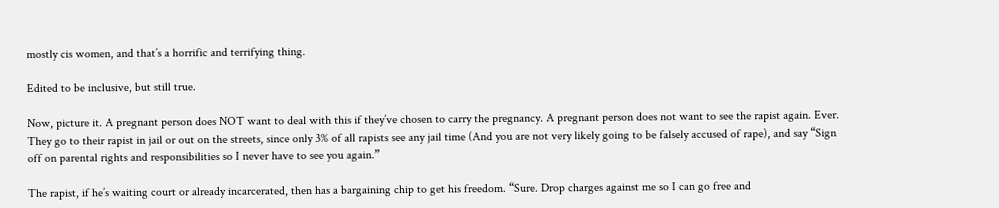mostly cis women, and that’s a horrific and terrifying thing.

Edited to be inclusive, but still true.

Now, picture it. A pregnant person does NOT want to deal with this if they’ve chosen to carry the pregnancy. A pregnant person does not want to see the rapist again. Ever. They go to their rapist in jail or out on the streets, since only 3% of all rapists see any jail time (And you are not very likely going to be falsely accused of rape), and say “Sign off on parental rights and responsibilities so I never have to see you again.”

The rapist, if he’s waiting court or already incarcerated, then has a bargaining chip to get his freedom. “Sure. Drop charges against me so I can go free and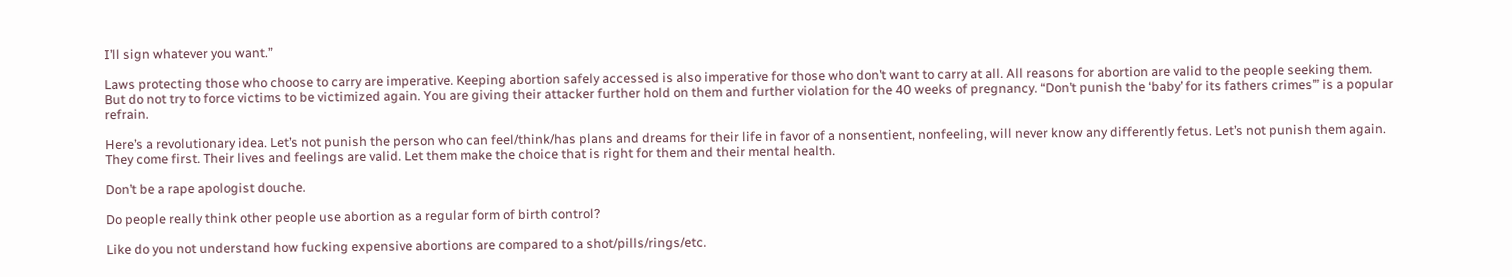I’ll sign whatever you want.”

Laws protecting those who choose to carry are imperative. Keeping abortion safely accessed is also imperative for those who don’t want to carry at all. All reasons for abortion are valid to the people seeking them. But do not try to force victims to be victimized again. You are giving their attacker further hold on them and further violation for the 40 weeks of pregnancy. “Don’t punish the ‘baby’ for its fathers crimes’” is a popular refrain.

Here’s a revolutionary idea. Let’s not punish the person who can feel/think/has plans and dreams for their life in favor of a nonsentient, nonfeeling, will never know any differently fetus. Let’s not punish them again. They come first. Their lives and feelings are valid. Let them make the choice that is right for them and their mental health.

Don’t be a rape apologist douche.

Do people really think other people use abortion as a regular form of birth control?

Like do you not understand how fucking expensive abortions are compared to a shot/pills/rings/etc.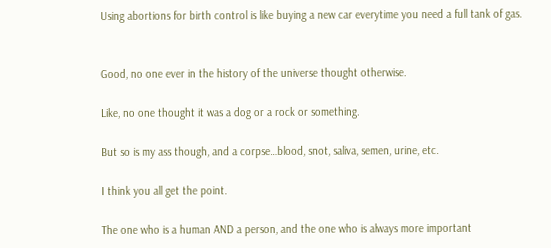Using abortions for birth control is like buying a new car everytime you need a full tank of gas.


Good, no one ever in the history of the universe thought otherwise.

Like, no one thought it was a dog or a rock or something.

But so is my ass though, and a corpse…blood, snot, saliva, semen, urine, etc.

I think you all get the point.

The one who is a human AND a person, and the one who is always more important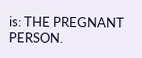is: THE PREGNANT PERSON.